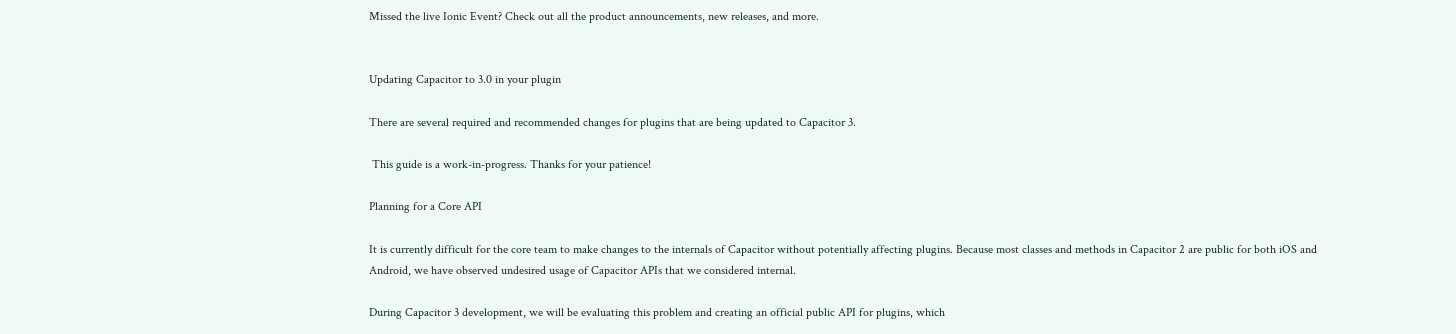Missed the live Ionic Event? Check out all the product announcements, new releases, and more.


Updating Capacitor to 3.0 in your plugin

There are several required and recommended changes for plugins that are being updated to Capacitor 3.

 This guide is a work-in-progress. Thanks for your patience!

Planning for a Core API

It is currently difficult for the core team to make changes to the internals of Capacitor without potentially affecting plugins. Because most classes and methods in Capacitor 2 are public for both iOS and Android, we have observed undesired usage of Capacitor APIs that we considered internal.

During Capacitor 3 development, we will be evaluating this problem and creating an official public API for plugins, which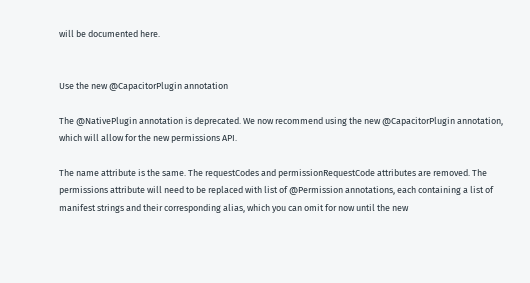will be documented here.


Use the new @CapacitorPlugin annotation

The @NativePlugin annotation is deprecated. We now recommend using the new @CapacitorPlugin annotation, which will allow for the new permissions API.

The name attribute is the same. The requestCodes and permissionRequestCode attributes are removed. The permissions attribute will need to be replaced with list of @Permission annotations, each containing a list of manifest strings and their corresponding alias, which you can omit for now until the new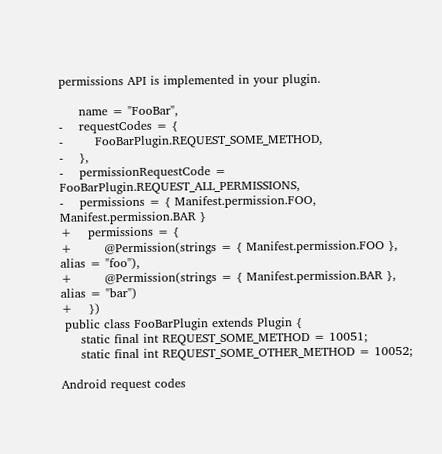permissions API is implemented in your plugin.

     name = "FooBar",
-    requestCodes = {
-        FooBarPlugin.REQUEST_SOME_METHOD,
-    },
-    permissionRequestCode = FooBarPlugin.REQUEST_ALL_PERMISSIONS,
-    permissions = { Manifest.permission.FOO, Manifest.permission.BAR }
+    permissions = {
+        @Permission(strings = { Manifest.permission.FOO }, alias = "foo"),
+        @Permission(strings = { Manifest.permission.BAR }, alias = "bar")
+    })
 public class FooBarPlugin extends Plugin {
     static final int REQUEST_SOME_METHOD = 10051;
     static final int REQUEST_SOME_OTHER_METHOD = 10052;

Android request codes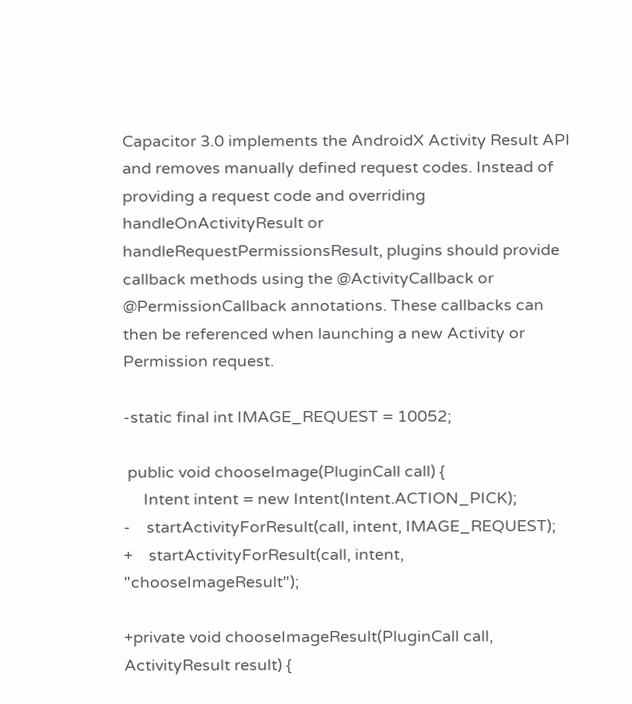Capacitor 3.0 implements the AndroidX Activity Result API and removes manually defined request codes. Instead of providing a request code and overriding handleOnActivityResult or handleRequestPermissionsResult, plugins should provide callback methods using the @ActivityCallback or @PermissionCallback annotations. These callbacks can then be referenced when launching a new Activity or Permission request.

-static final int IMAGE_REQUEST = 10052;

 public void chooseImage(PluginCall call) {
     Intent intent = new Intent(Intent.ACTION_PICK);
-    startActivityForResult(call, intent, IMAGE_REQUEST);
+    startActivityForResult(call, intent, "chooseImageResult");

+private void chooseImageResult(PluginCall call, ActivityResult result) {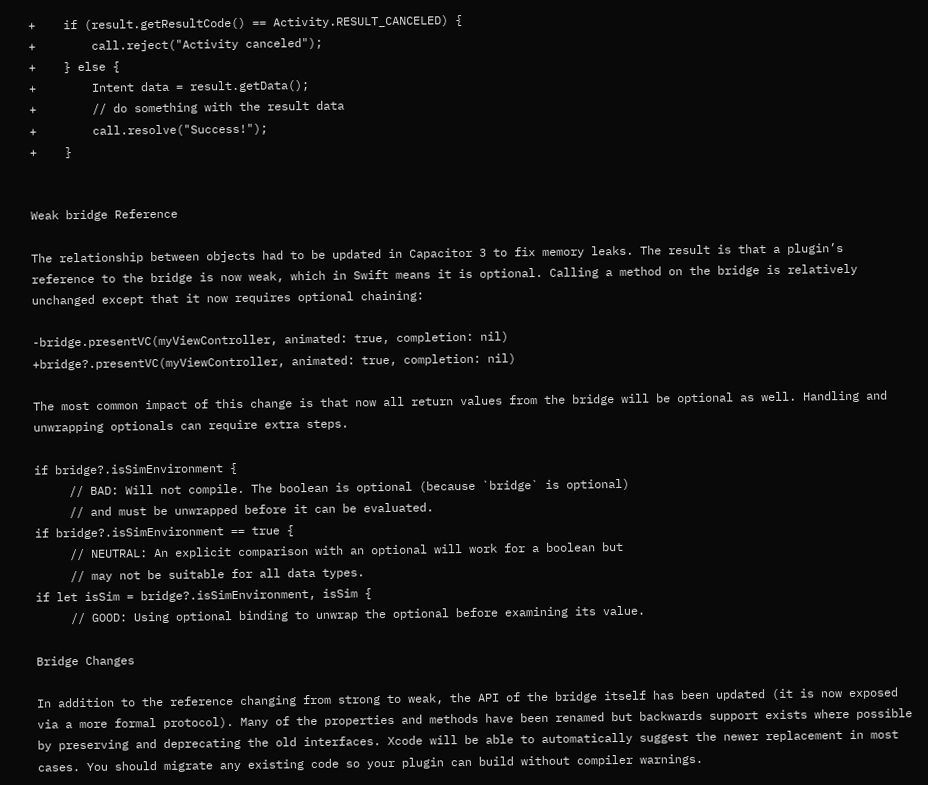+    if (result.getResultCode() == Activity.RESULT_CANCELED) {
+        call.reject("Activity canceled");
+    } else {
+        Intent data = result.getData();
+        // do something with the result data
+        call.resolve("Success!");
+    }


Weak bridge Reference

The relationship between objects had to be updated in Capacitor 3 to fix memory leaks. The result is that a plugin’s reference to the bridge is now weak, which in Swift means it is optional. Calling a method on the bridge is relatively unchanged except that it now requires optional chaining:

-bridge.presentVC(myViewController, animated: true, completion: nil)
+bridge?.presentVC(myViewController, animated: true, completion: nil)

The most common impact of this change is that now all return values from the bridge will be optional as well. Handling and unwrapping optionals can require extra steps.

if bridge?.isSimEnvironment {
     // BAD: Will not compile. The boolean is optional (because `bridge` is optional)
     // and must be unwrapped before it can be evaluated.
if bridge?.isSimEnvironment == true {
     // NEUTRAL: An explicit comparison with an optional will work for a boolean but
     // may not be suitable for all data types.
if let isSim = bridge?.isSimEnvironment, isSim {
     // GOOD: Using optional binding to unwrap the optional before examining its value.

Bridge Changes

In addition to the reference changing from strong to weak, the API of the bridge itself has been updated (it is now exposed via a more formal protocol). Many of the properties and methods have been renamed but backwards support exists where possible by preserving and deprecating the old interfaces. Xcode will be able to automatically suggest the newer replacement in most cases. You should migrate any existing code so your plugin can build without compiler warnings.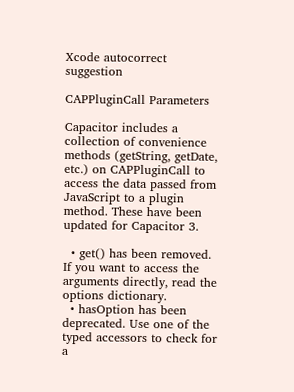Xcode autocorrect suggestion

CAPPluginCall Parameters

Capacitor includes a collection of convenience methods (getString, getDate, etc.) on CAPPluginCall to access the data passed from JavaScript to a plugin method. These have been updated for Capacitor 3.

  • get() has been removed. If you want to access the arguments directly, read the options dictionary.
  • hasOption has been deprecated. Use one of the typed accessors to check for a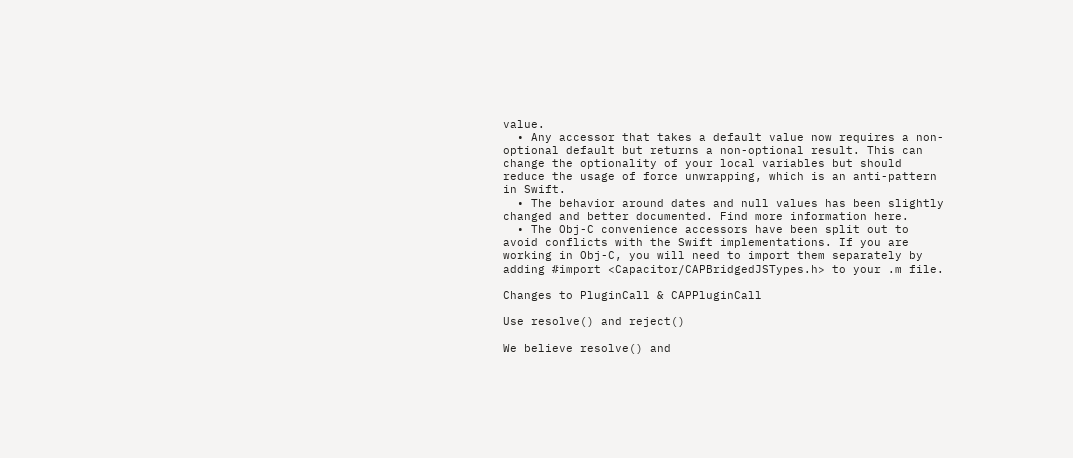value.
  • Any accessor that takes a default value now requires a non-optional default but returns a non-optional result. This can change the optionality of your local variables but should reduce the usage of force unwrapping, which is an anti-pattern in Swift.
  • The behavior around dates and null values has been slightly changed and better documented. Find more information here.
  • The Obj-C convenience accessors have been split out to avoid conflicts with the Swift implementations. If you are working in Obj-C, you will need to import them separately by adding #import <Capacitor/CAPBridgedJSTypes.h> to your .m file.

Changes to PluginCall & CAPPluginCall

Use resolve() and reject()

We believe resolve() and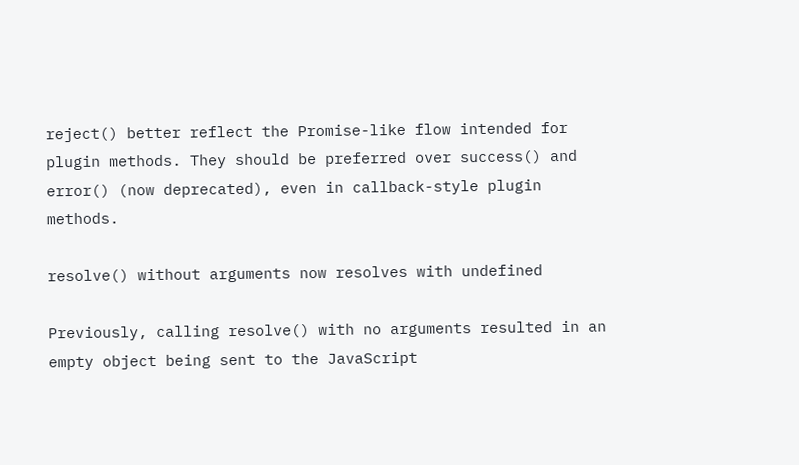reject() better reflect the Promise-like flow intended for plugin methods. They should be preferred over success() and error() (now deprecated), even in callback-style plugin methods.

resolve() without arguments now resolves with undefined

Previously, calling resolve() with no arguments resulted in an empty object being sent to the JavaScript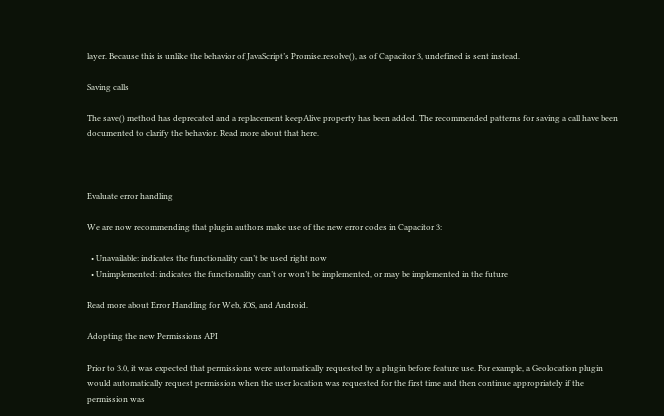layer. Because this is unlike the behavior of JavaScript’s Promise.resolve(), as of Capacitor 3, undefined is sent instead.

Saving calls

The save() method has deprecated and a replacement keepAlive property has been added. The recommended patterns for saving a call have been documented to clarify the behavior. Read more about that here.



Evaluate error handling

We are now recommending that plugin authors make use of the new error codes in Capacitor 3:

  • Unavailable: indicates the functionality can’t be used right now
  • Unimplemented: indicates the functionality can’t or won’t be implemented, or may be implemented in the future

Read more about Error Handling for Web, iOS, and Android.

Adopting the new Permissions API

Prior to 3.0, it was expected that permissions were automatically requested by a plugin before feature use. For example, a Geolocation plugin would automatically request permission when the user location was requested for the first time and then continue appropriately if the permission was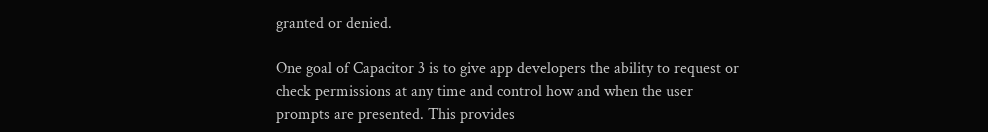granted or denied.

One goal of Capacitor 3 is to give app developers the ability to request or check permissions at any time and control how and when the user prompts are presented. This provides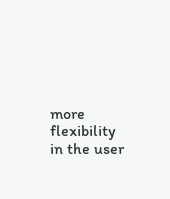more flexibility in the user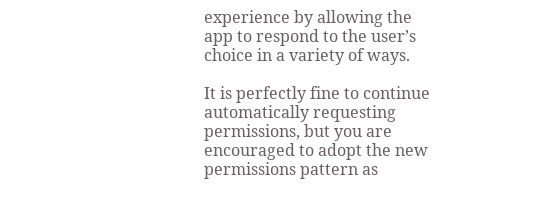experience by allowing the app to respond to the user’s choice in a variety of ways.

It is perfectly fine to continue automatically requesting permissions, but you are encouraged to adopt the new permissions pattern as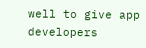well to give app developers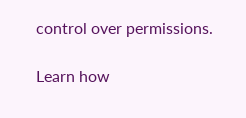control over permissions.

Learn how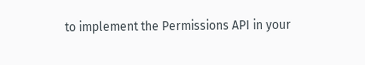to implement the Permissions API in your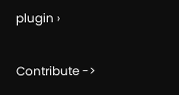plugin ›

Contribute ->